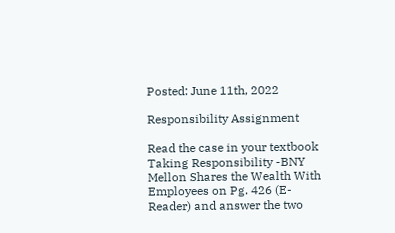Posted: June 11th, 2022

Responsibility Assignment

Read the case in your textbook Taking Responsibility -BNY Mellon Shares the Wealth With Employees on Pg. 426 (E-Reader) and answer the two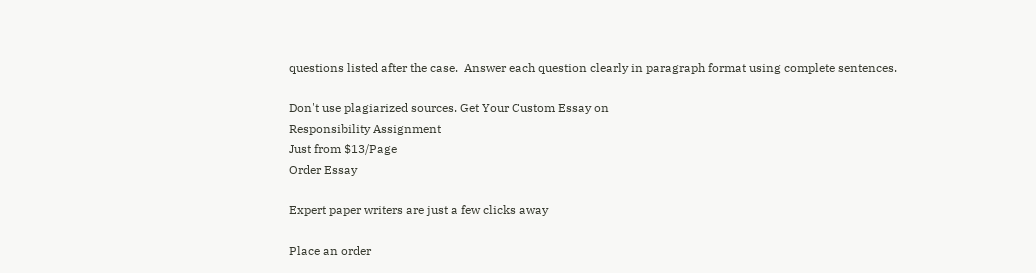questions listed after the case.  Answer each question clearly in paragraph format using complete sentences.

Don't use plagiarized sources. Get Your Custom Essay on
Responsibility Assignment
Just from $13/Page
Order Essay

Expert paper writers are just a few clicks away

Place an order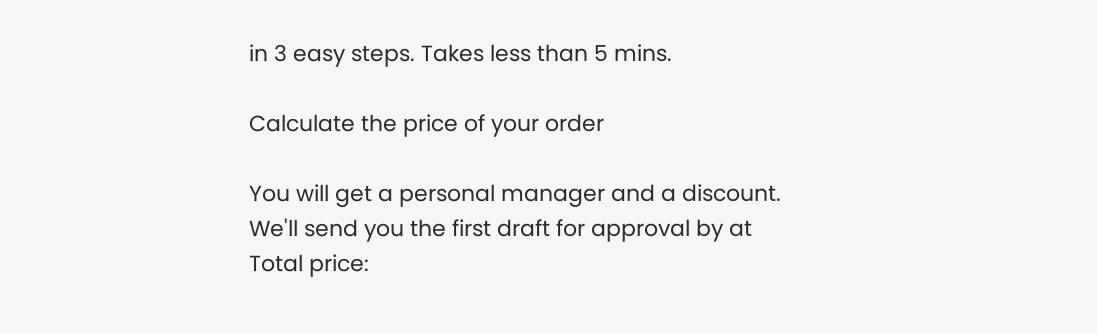in 3 easy steps. Takes less than 5 mins.

Calculate the price of your order

You will get a personal manager and a discount.
We'll send you the first draft for approval by at
Total price: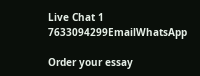Live Chat 1 7633094299EmailWhatsApp

Order your essay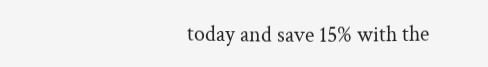today and save 15% with the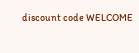discount code WELCOME